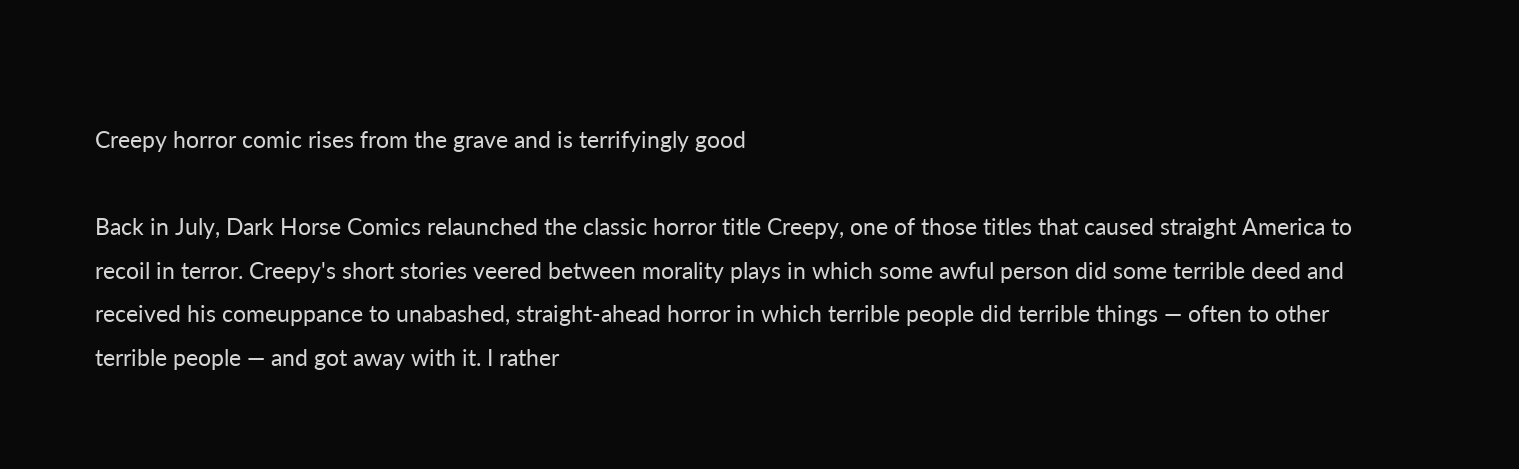Creepy horror comic rises from the grave and is terrifyingly good

Back in July, Dark Horse Comics relaunched the classic horror title Creepy, one of those titles that caused straight America to recoil in terror. Creepy's short stories veered between morality plays in which some awful person did some terrible deed and received his comeuppance to unabashed, straight-ahead horror in which terrible people did terrible things — often to other terrible people — and got away with it. I rather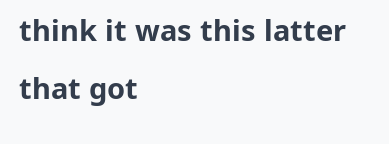think it was this latter that got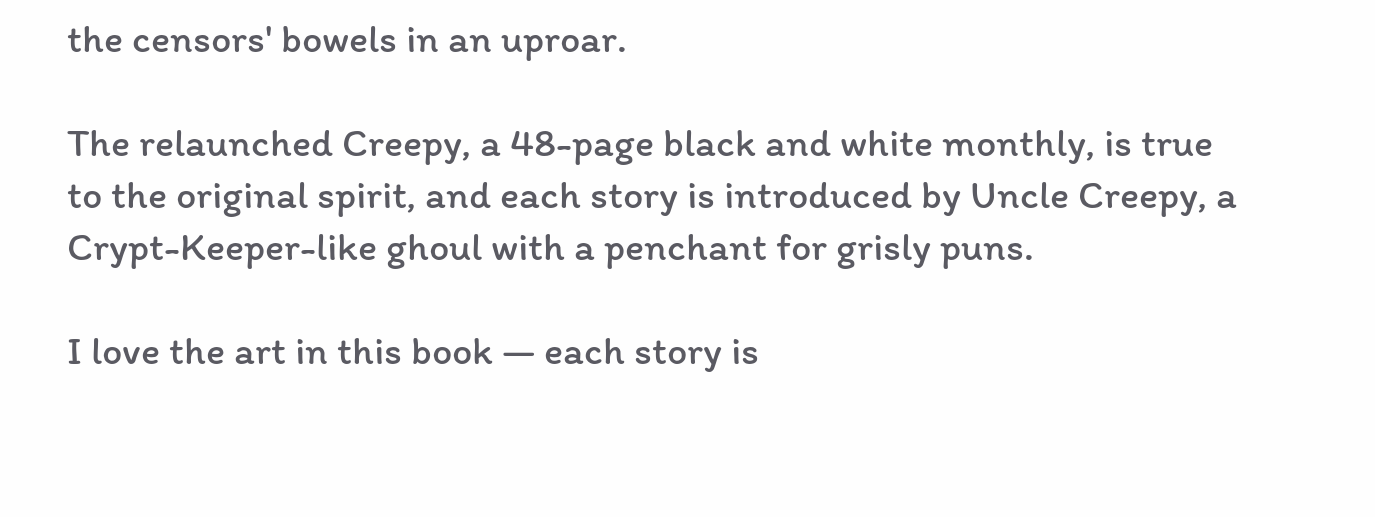the censors' bowels in an uproar.

The relaunched Creepy, a 48-page black and white monthly, is true to the original spirit, and each story is introduced by Uncle Creepy, a Crypt-Keeper-like ghoul with a penchant for grisly puns.

I love the art in this book — each story is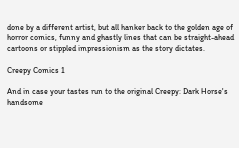done by a different artist, but all hanker back to the golden age of horror comics, funny and ghastly lines that can be straight-ahead cartoons or stippled impressionism as the story dictates.

Creepy Comics 1

And in case your tastes run to the original Creepy: Dark Horse's handsome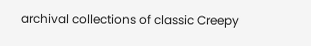archival collections of classic Creepy